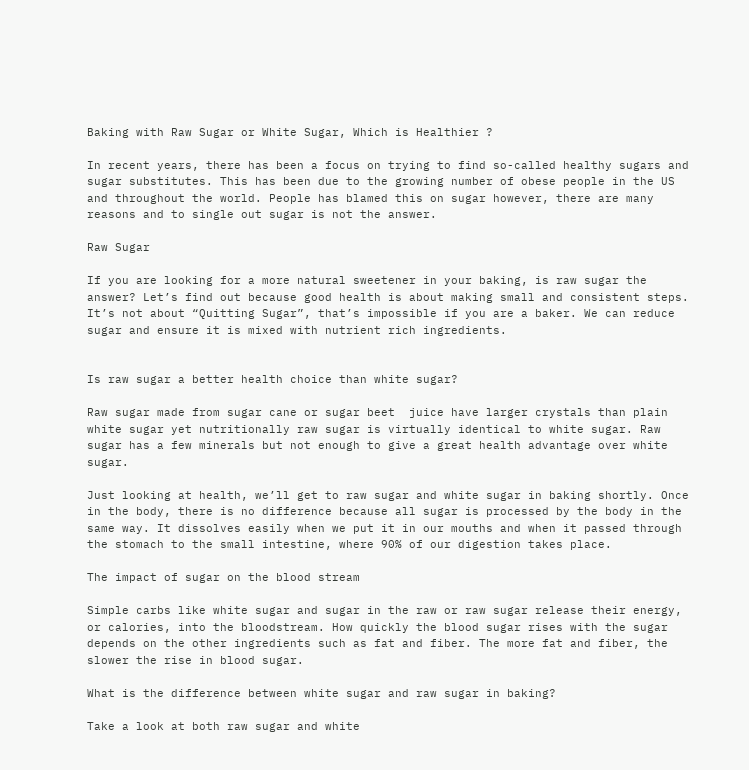Baking with Raw Sugar or White Sugar, Which is Healthier ?

In recent years, there has been a focus on trying to find so-called healthy sugars and sugar substitutes. This has been due to the growing number of obese people in the US and throughout the world. People has blamed this on sugar however, there are many reasons and to single out sugar is not the answer.

Raw Sugar

If you are looking for a more natural sweetener in your baking, is raw sugar the answer? Let’s find out because good health is about making small and consistent steps. It’s not about “Quitting Sugar”, that’s impossible if you are a baker. We can reduce sugar and ensure it is mixed with nutrient rich ingredients.


Is raw sugar a better health choice than white sugar?

Raw sugar made from sugar cane or sugar beet  juice have larger crystals than plain white sugar yet nutritionally raw sugar is virtually identical to white sugar. Raw sugar has a few minerals but not enough to give a great health advantage over white sugar.

Just looking at health, we’ll get to raw sugar and white sugar in baking shortly. Once in the body, there is no difference because all sugar is processed by the body in the same way. It dissolves easily when we put it in our mouths and when it passed through the stomach to the small intestine, where 90% of our digestion takes place.

The impact of sugar on the blood stream

Simple carbs like white sugar and sugar in the raw or raw sugar release their energy, or calories, into the bloodstream. How quickly the blood sugar rises with the sugar depends on the other ingredients such as fat and fiber. The more fat and fiber, the slower the rise in blood sugar.

What is the difference between white sugar and raw sugar in baking?

Take a look at both raw sugar and white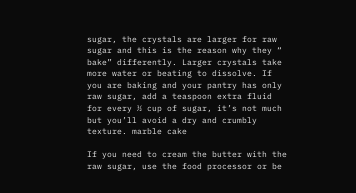sugar, the crystals are larger for raw sugar and this is the reason why they “ bake” differently. Larger crystals take more water or beating to dissolve. If you are baking and your pantry has only raw sugar, add a teaspoon extra fluid for every ½ cup of sugar, it’s not much but you’ll avoid a dry and crumbly texture. marble cake

If you need to cream the butter with the raw sugar, use the food processor or be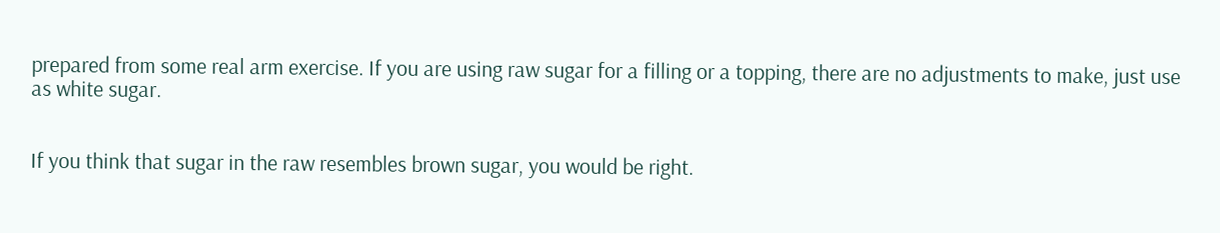prepared from some real arm exercise. If you are using raw sugar for a filling or a topping, there are no adjustments to make, just use as white sugar.


If you think that sugar in the raw resembles brown sugar, you would be right.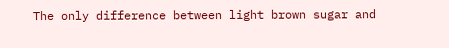The only difference between light brown sugar and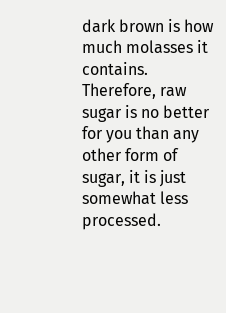dark brown is how much molasses it contains. Therefore, raw sugar is no better for you than any other form of sugar, it is just somewhat less processed.